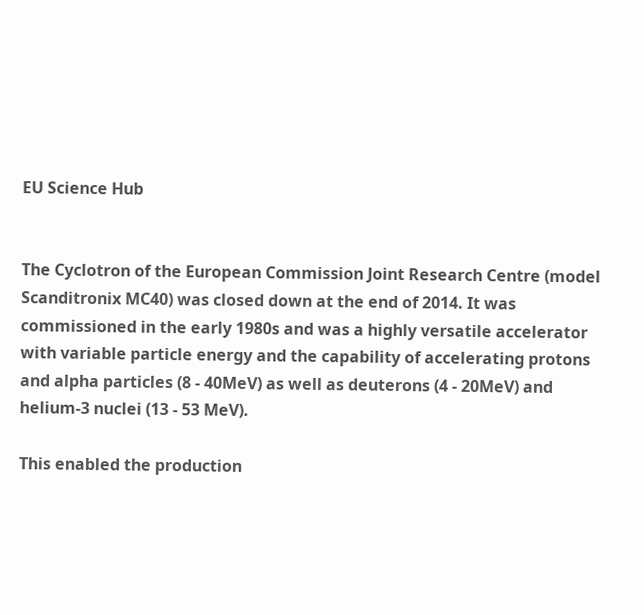EU Science Hub


The Cyclotron of the European Commission Joint Research Centre (model Scanditronix MC40) was closed down at the end of 2014. It was commissioned in the early 1980s and was a highly versatile accelerator with variable particle energy and the capability of accelerating protons and alpha particles (8 - 40MeV) as well as deuterons (4 - 20MeV) and helium-3 nuclei (13 - 53 MeV).

This enabled the production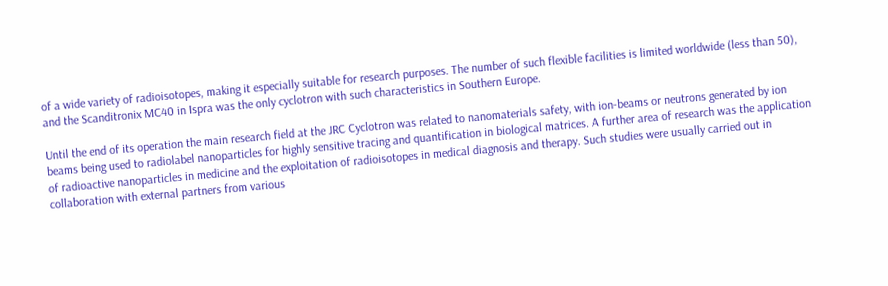of a wide variety of radioisotopes, making it especially suitable for research purposes. The number of such flexible facilities is limited worldwide (less than 50), and the Scanditronix MC40 in Ispra was the only cyclotron with such characteristics in Southern Europe.

Until the end of its operation the main research field at the JRC Cyclotron was related to nanomaterials safety, with ion-beams or neutrons generated by ion beams being used to radiolabel nanoparticles for highly sensitive tracing and quantification in biological matrices. A further area of research was the application of radioactive nanoparticles in medicine and the exploitation of radioisotopes in medical diagnosis and therapy. Such studies were usually carried out in collaboration with external partners from various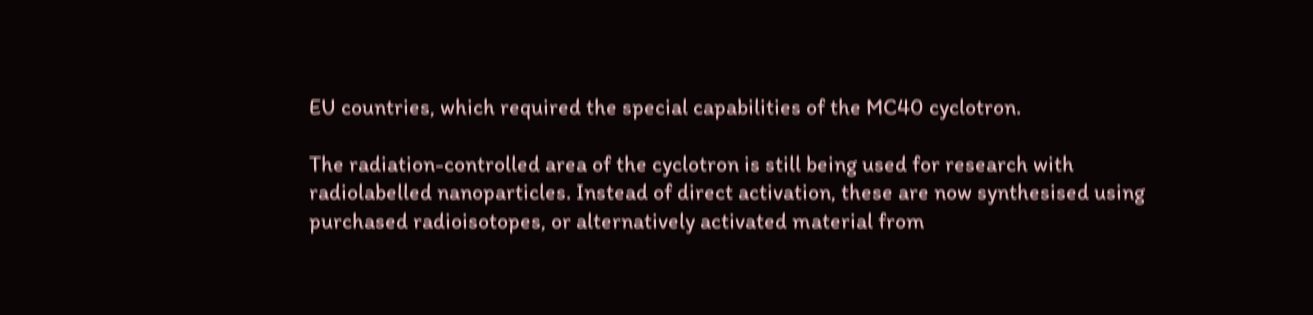EU countries, which required the special capabilities of the MC40 cyclotron.

The radiation-controlled area of the cyclotron is still being used for research with radiolabelled nanoparticles. Instead of direct activation, these are now synthesised using purchased radioisotopes, or alternatively activated material from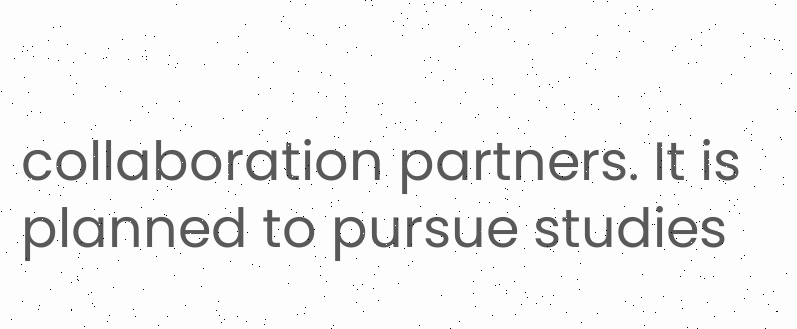collaboration partners. It is planned to pursue studies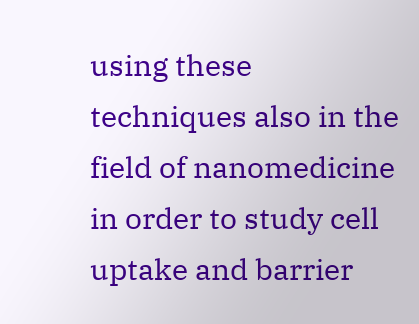using these techniques also in the field of nanomedicine in order to study cell uptake and barrier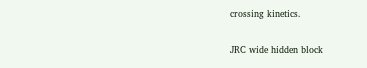crossing kinetics.

JRC wide hidden block